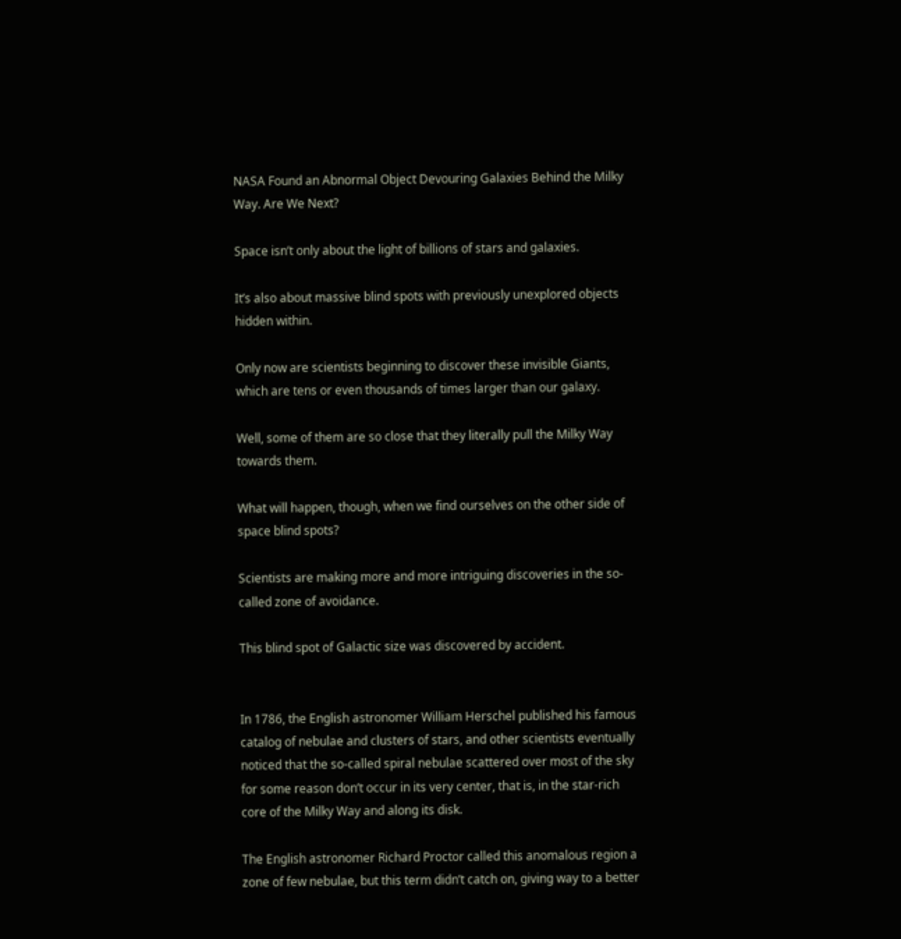NASA Found an Abnormal Object Devouring Galaxies Behind the Milky Way. Are We Next?

Space isn’t only about the light of billions of stars and galaxies.

It’s also about massive blind spots with previously unexplored objects hidden within.

Only now are scientists beginning to discover these invisible Giants, which are tens or even thousands of times larger than our galaxy.

Well, some of them are so close that they literally pull the Milky Way towards them.

What will happen, though, when we find ourselves on the other side of space blind spots?

Scientists are making more and more intriguing discoveries in the so-called zone of avoidance.

This blind spot of Galactic size was discovered by accident.


In 1786, the English astronomer William Herschel published his famous catalog of nebulae and clusters of stars, and other scientists eventually noticed that the so-called spiral nebulae scattered over most of the sky for some reason don’t occur in its very center, that is, in the star-rich core of the Milky Way and along its disk.

The English astronomer Richard Proctor called this anomalous region a zone of few nebulae, but this term didn’t catch on, giving way to a better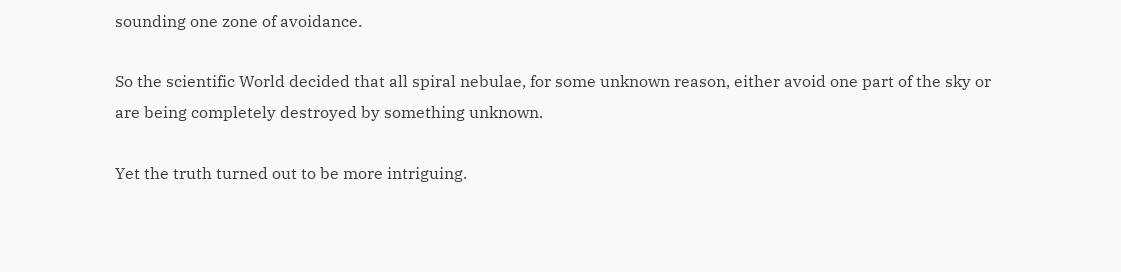sounding one zone of avoidance.

So the scientific World decided that all spiral nebulae, for some unknown reason, either avoid one part of the sky or are being completely destroyed by something unknown.

Yet the truth turned out to be more intriguing.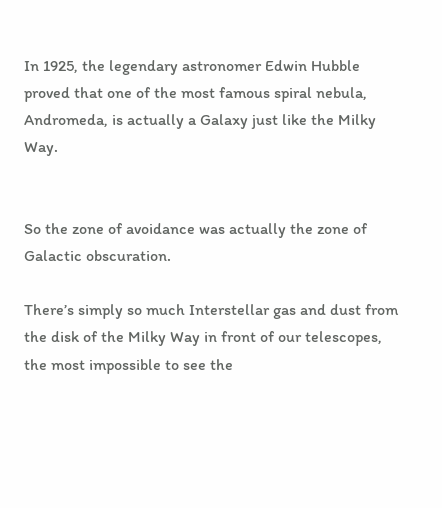In 1925, the legendary astronomer Edwin Hubble proved that one of the most famous spiral nebula, Andromeda, is actually a Galaxy just like the Milky Way.


So the zone of avoidance was actually the zone of Galactic obscuration.

There’s simply so much Interstellar gas and dust from the disk of the Milky Way in front of our telescopes, the most impossible to see the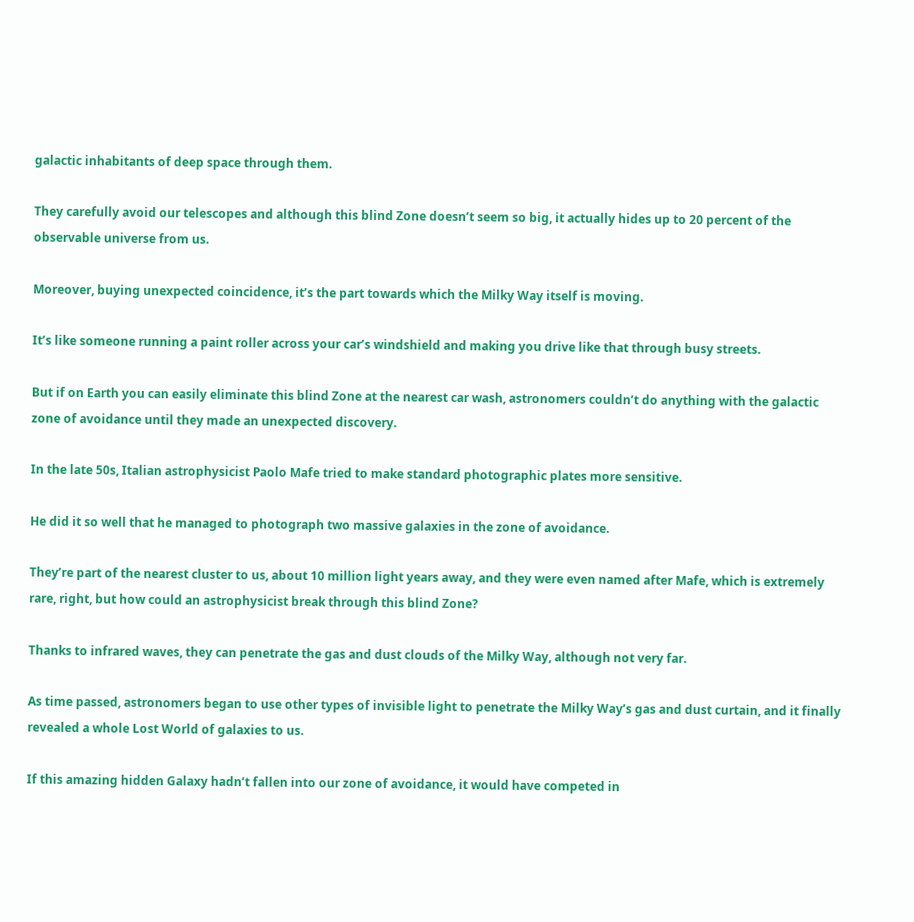galactic inhabitants of deep space through them.

They carefully avoid our telescopes and although this blind Zone doesn’t seem so big, it actually hides up to 20 percent of the observable universe from us.

Moreover, buying unexpected coincidence, it’s the part towards which the Milky Way itself is moving.

It’s like someone running a paint roller across your car’s windshield and making you drive like that through busy streets.

But if on Earth you can easily eliminate this blind Zone at the nearest car wash, astronomers couldn’t do anything with the galactic zone of avoidance until they made an unexpected discovery.

In the late 50s, Italian astrophysicist Paolo Mafe tried to make standard photographic plates more sensitive.

He did it so well that he managed to photograph two massive galaxies in the zone of avoidance.

They’re part of the nearest cluster to us, about 10 million light years away, and they were even named after Mafe, which is extremely rare, right, but how could an astrophysicist break through this blind Zone?

Thanks to infrared waves, they can penetrate the gas and dust clouds of the Milky Way, although not very far.

As time passed, astronomers began to use other types of invisible light to penetrate the Milky Way’s gas and dust curtain, and it finally revealed a whole Lost World of galaxies to us.

If this amazing hidden Galaxy hadn’t fallen into our zone of avoidance, it would have competed in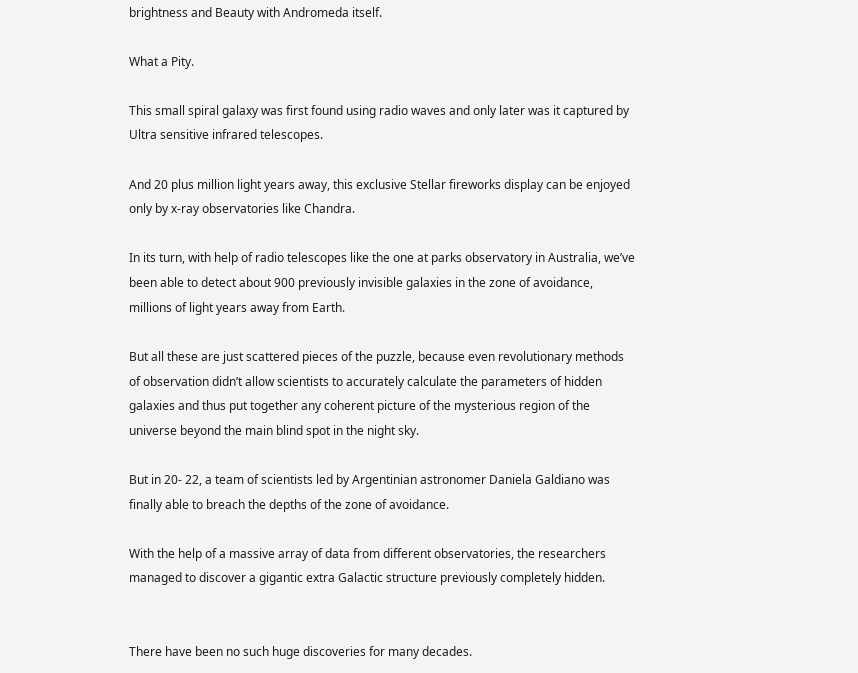brightness and Beauty with Andromeda itself.

What a Pity.

This small spiral galaxy was first found using radio waves and only later was it captured by Ultra sensitive infrared telescopes.

And 20 plus million light years away, this exclusive Stellar fireworks display can be enjoyed only by x-ray observatories like Chandra.

In its turn, with help of radio telescopes like the one at parks observatory in Australia, we’ve been able to detect about 900 previously invisible galaxies in the zone of avoidance, millions of light years away from Earth.

But all these are just scattered pieces of the puzzle, because even revolutionary methods of observation didn’t allow scientists to accurately calculate the parameters of hidden galaxies and thus put together any coherent picture of the mysterious region of the universe beyond the main blind spot in the night sky.

But in 20- 22, a team of scientists led by Argentinian astronomer Daniela Galdiano was finally able to breach the depths of the zone of avoidance.

With the help of a massive array of data from different observatories, the researchers managed to discover a gigantic extra Galactic structure previously completely hidden.


There have been no such huge discoveries for many decades.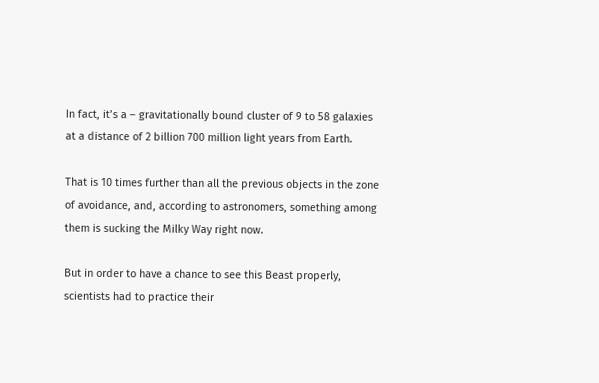In fact, it’s a – gravitationally bound cluster of 9 to 58 galaxies at a distance of 2 billion 700 million light years from Earth.

That is 10 times further than all the previous objects in the zone of avoidance, and, according to astronomers, something among them is sucking the Milky Way right now.

But in order to have a chance to see this Beast properly, scientists had to practice their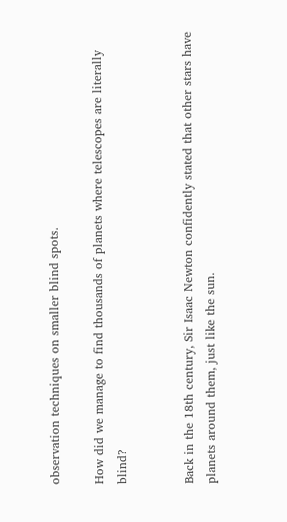observation techniques on smaller blind spots.

How did we manage to find thousands of planets where telescopes are literally blind?


Back in the 18th century, Sir Isaac Newton confidently stated that other stars have planets around them, just like the sun.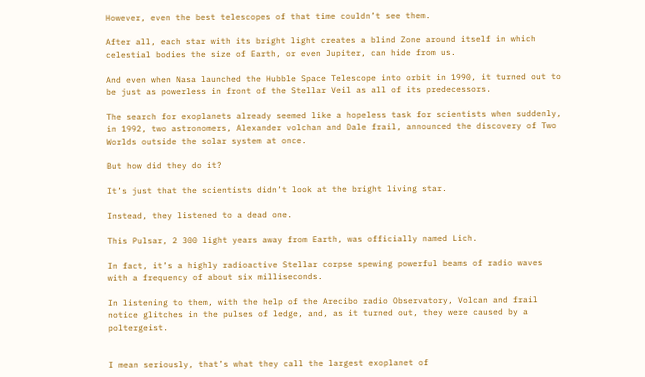However, even the best telescopes of that time couldn’t see them.

After all, each star with its bright light creates a blind Zone around itself in which celestial bodies the size of Earth, or even Jupiter, can hide from us.

And even when Nasa launched the Hubble Space Telescope into orbit in 1990, it turned out to be just as powerless in front of the Stellar Veil as all of its predecessors.

The search for exoplanets already seemed like a hopeless task for scientists when suddenly, in 1992, two astronomers, Alexander volchan and Dale frail, announced the discovery of Two Worlds outside the solar system at once.

But how did they do it?

It’s just that the scientists didn’t look at the bright living star.

Instead, they listened to a dead one.

This Pulsar, 2 300 light years away from Earth, was officially named Lich.

In fact, it’s a highly radioactive Stellar corpse spewing powerful beams of radio waves with a frequency of about six milliseconds.

In listening to them, with the help of the Arecibo radio Observatory, Volcan and frail notice glitches in the pulses of ledge, and, as it turned out, they were caused by a poltergeist.


I mean seriously, that’s what they call the largest exoplanet of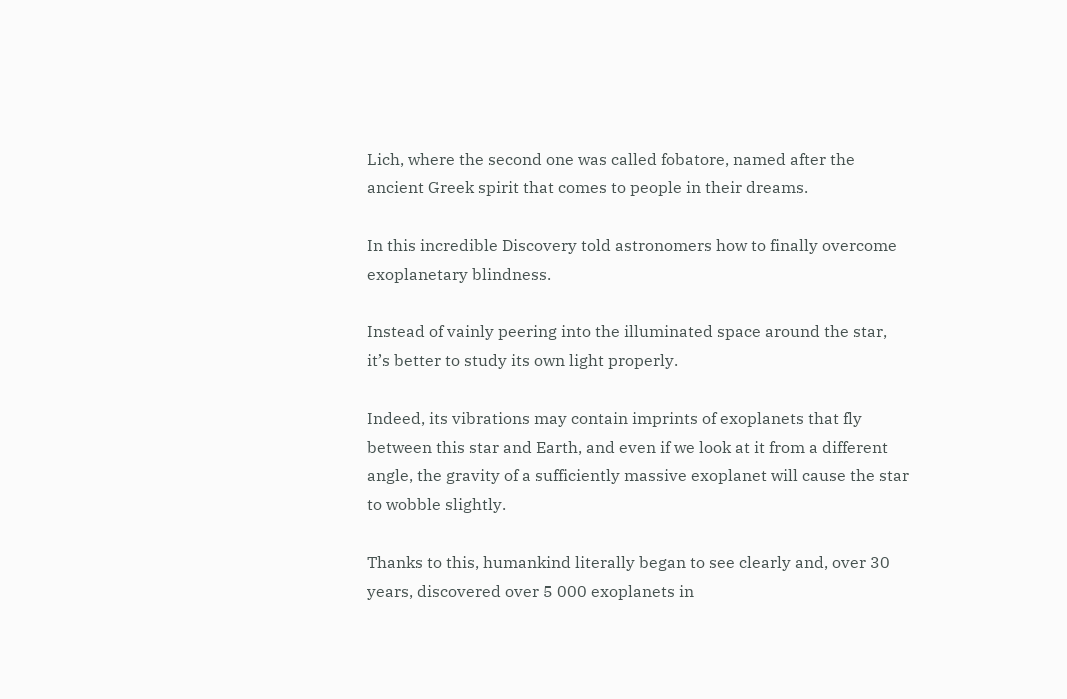Lich, where the second one was called fobatore, named after the ancient Greek spirit that comes to people in their dreams.

In this incredible Discovery told astronomers how to finally overcome exoplanetary blindness.

Instead of vainly peering into the illuminated space around the star, it’s better to study its own light properly.

Indeed, its vibrations may contain imprints of exoplanets that fly between this star and Earth, and even if we look at it from a different angle, the gravity of a sufficiently massive exoplanet will cause the star to wobble slightly.

Thanks to this, humankind literally began to see clearly and, over 30 years, discovered over 5 000 exoplanets in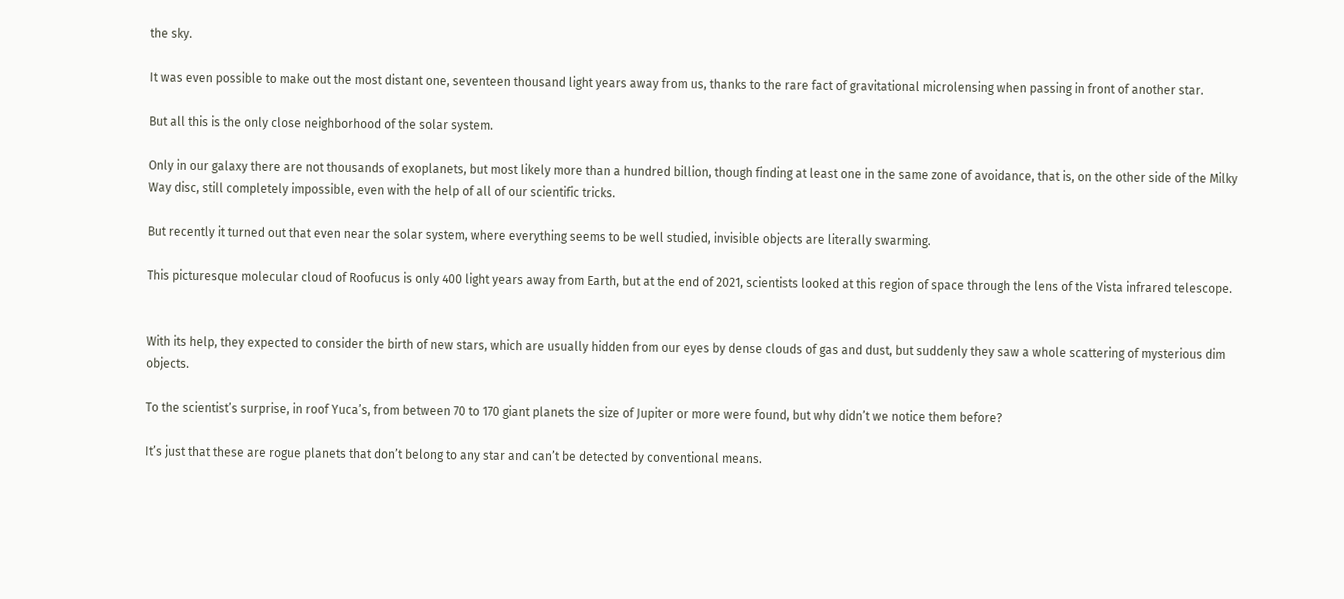the sky.

It was even possible to make out the most distant one, seventeen thousand light years away from us, thanks to the rare fact of gravitational microlensing when passing in front of another star.

But all this is the only close neighborhood of the solar system.

Only in our galaxy there are not thousands of exoplanets, but most likely more than a hundred billion, though finding at least one in the same zone of avoidance, that is, on the other side of the Milky Way disc, still completely impossible, even with the help of all of our scientific tricks.

But recently it turned out that even near the solar system, where everything seems to be well studied, invisible objects are literally swarming.

This picturesque molecular cloud of Roofucus is only 400 light years away from Earth, but at the end of 2021, scientists looked at this region of space through the lens of the Vista infrared telescope.


With its help, they expected to consider the birth of new stars, which are usually hidden from our eyes by dense clouds of gas and dust, but suddenly they saw a whole scattering of mysterious dim objects.

To the scientist’s surprise, in roof Yuca’s, from between 70 to 170 giant planets the size of Jupiter or more were found, but why didn’t we notice them before?

It’s just that these are rogue planets that don’t belong to any star and can’t be detected by conventional means.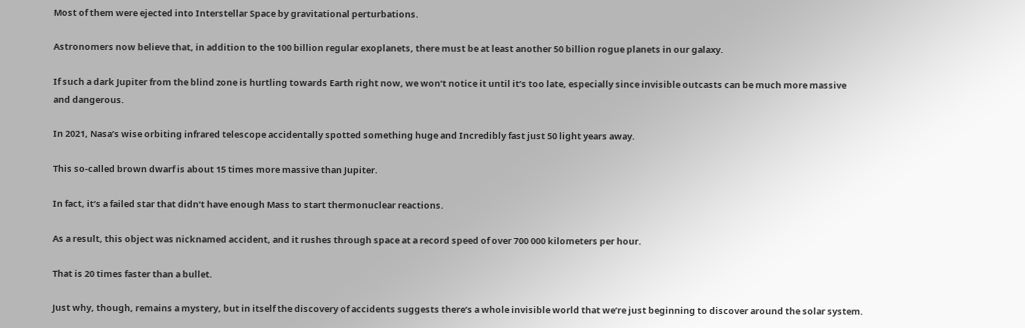Most of them were ejected into Interstellar Space by gravitational perturbations.

Astronomers now believe that, in addition to the 100 billion regular exoplanets, there must be at least another 50 billion rogue planets in our galaxy.

If such a dark Jupiter from the blind zone is hurtling towards Earth right now, we won’t notice it until it’s too late, especially since invisible outcasts can be much more massive and dangerous.

In 2021, Nasa’s wise orbiting infrared telescope accidentally spotted something huge and Incredibly fast just 50 light years away.

This so-called brown dwarf is about 15 times more massive than Jupiter.

In fact, it’s a failed star that didn’t have enough Mass to start thermonuclear reactions.

As a result, this object was nicknamed accident, and it rushes through space at a record speed of over 700 000 kilometers per hour.

That is 20 times faster than a bullet.

Just why, though, remains a mystery, but in itself the discovery of accidents suggests there’s a whole invisible world that we’re just beginning to discover around the solar system.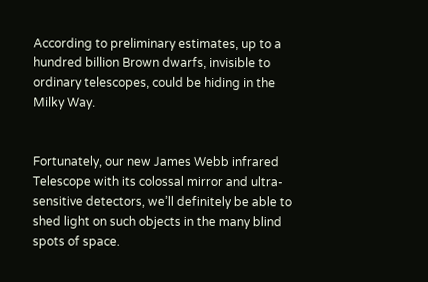According to preliminary estimates, up to a hundred billion Brown dwarfs, invisible to ordinary telescopes, could be hiding in the Milky Way.


Fortunately, our new James Webb infrared Telescope with its colossal mirror and ultra-sensitive detectors, we’ll definitely be able to shed light on such objects in the many blind spots of space.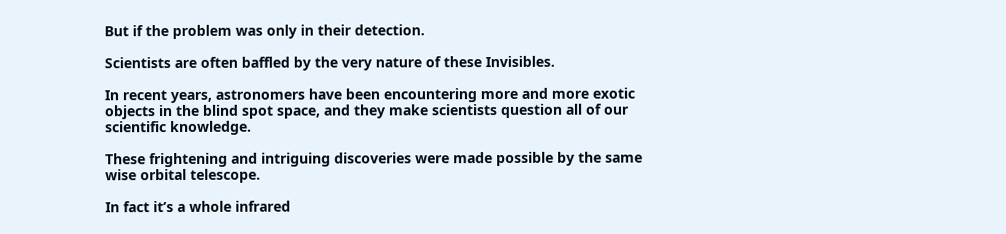But if the problem was only in their detection.

Scientists are often baffled by the very nature of these Invisibles.

In recent years, astronomers have been encountering more and more exotic objects in the blind spot space, and they make scientists question all of our scientific knowledge.

These frightening and intriguing discoveries were made possible by the same wise orbital telescope.

In fact it’s a whole infrared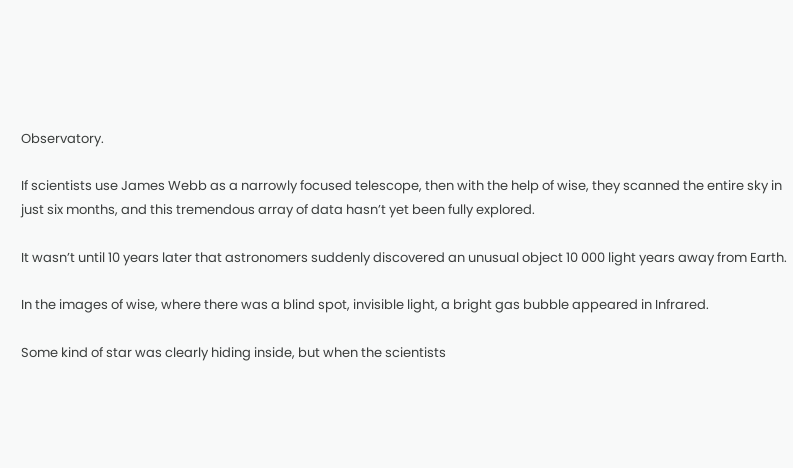Observatory.

If scientists use James Webb as a narrowly focused telescope, then with the help of wise, they scanned the entire sky in just six months, and this tremendous array of data hasn’t yet been fully explored.

It wasn’t until 10 years later that astronomers suddenly discovered an unusual object 10 000 light years away from Earth.

In the images of wise, where there was a blind spot, invisible light, a bright gas bubble appeared in Infrared.

Some kind of star was clearly hiding inside, but when the scientists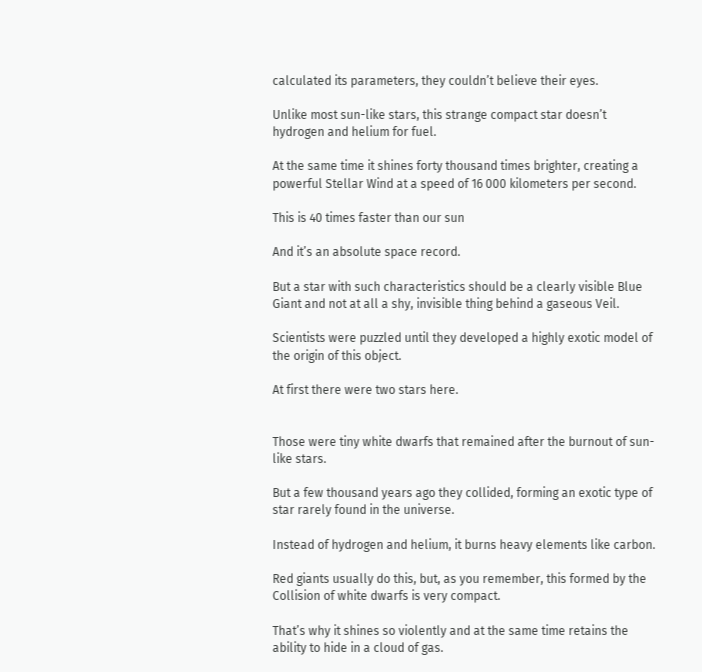calculated its parameters, they couldn’t believe their eyes.

Unlike most sun-like stars, this strange compact star doesn’t hydrogen and helium for fuel.

At the same time it shines forty thousand times brighter, creating a powerful Stellar Wind at a speed of 16 000 kilometers per second.

This is 40 times faster than our sun

And it’s an absolute space record.

But a star with such characteristics should be a clearly visible Blue Giant and not at all a shy, invisible thing behind a gaseous Veil.

Scientists were puzzled until they developed a highly exotic model of the origin of this object.

At first there were two stars here.


Those were tiny white dwarfs that remained after the burnout of sun-like stars.

But a few thousand years ago they collided, forming an exotic type of star rarely found in the universe.

Instead of hydrogen and helium, it burns heavy elements like carbon.

Red giants usually do this, but, as you remember, this formed by the Collision of white dwarfs is very compact.

That’s why it shines so violently and at the same time retains the ability to hide in a cloud of gas.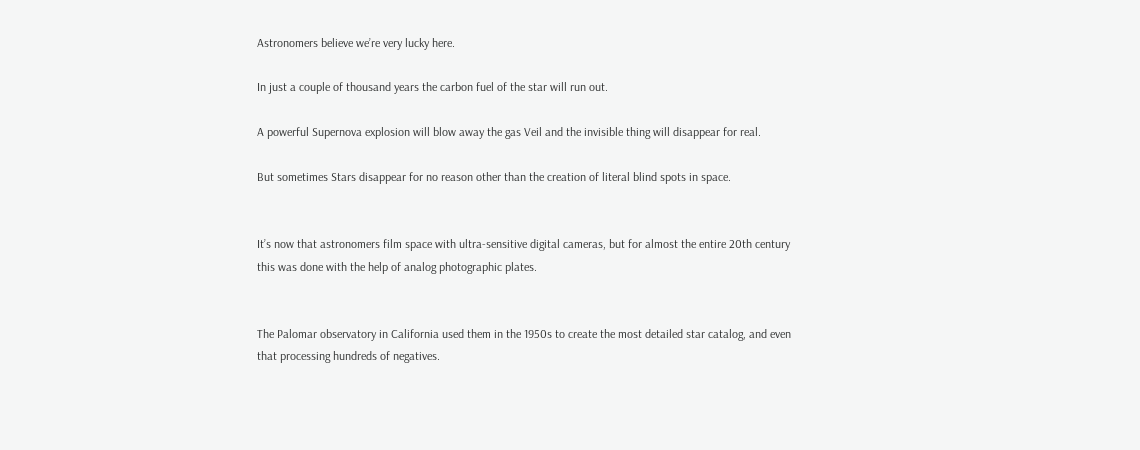Astronomers believe we’re very lucky here.

In just a couple of thousand years the carbon fuel of the star will run out.

A powerful Supernova explosion will blow away the gas Veil and the invisible thing will disappear for real.

But sometimes Stars disappear for no reason other than the creation of literal blind spots in space.


It’s now that astronomers film space with ultra-sensitive digital cameras, but for almost the entire 20th century this was done with the help of analog photographic plates.


The Palomar observatory in California used them in the 1950s to create the most detailed star catalog, and even that processing hundreds of negatives.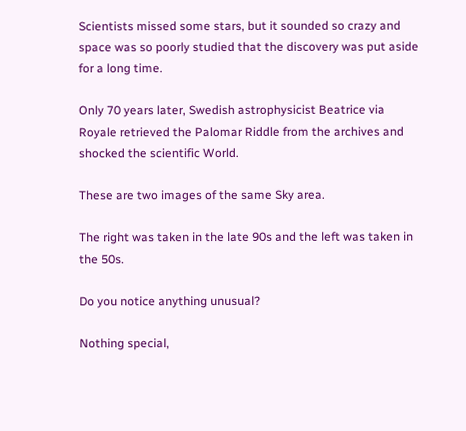Scientists missed some stars, but it sounded so crazy and space was so poorly studied that the discovery was put aside for a long time.

Only 70 years later, Swedish astrophysicist Beatrice via Royale retrieved the Palomar Riddle from the archives and shocked the scientific World.

These are two images of the same Sky area.

The right was taken in the late 90s and the left was taken in the 50s.

Do you notice anything unusual?

Nothing special,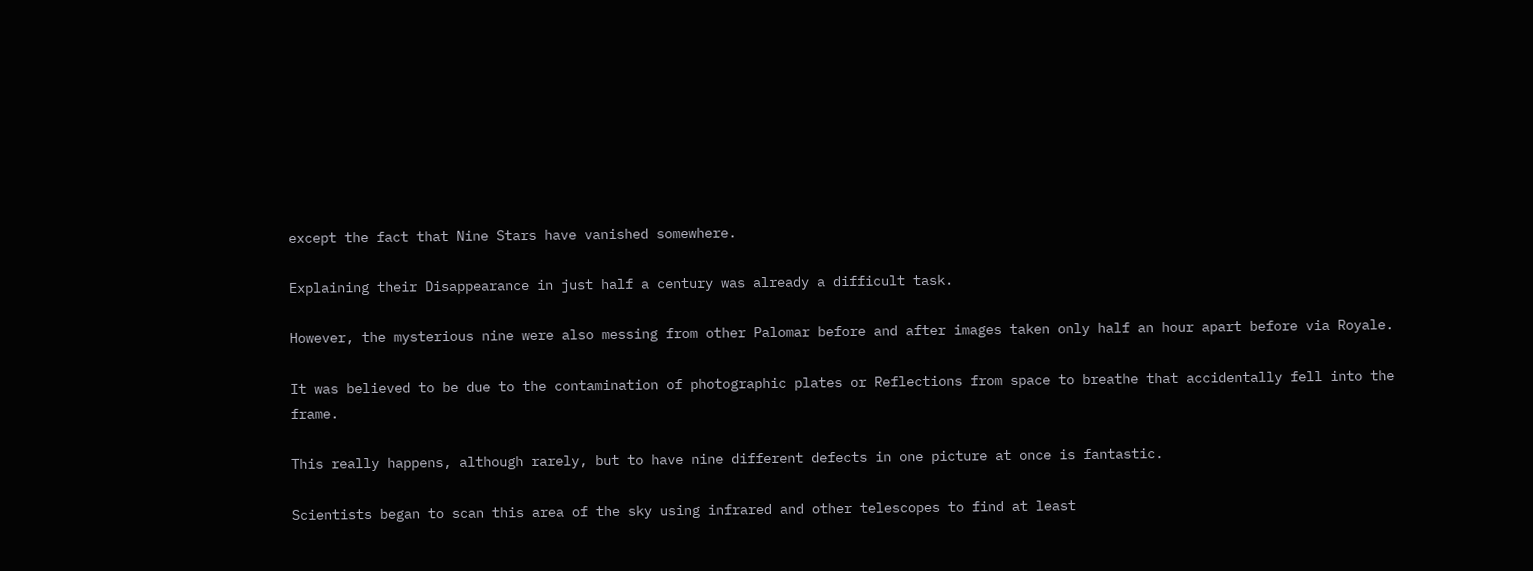except the fact that Nine Stars have vanished somewhere.

Explaining their Disappearance in just half a century was already a difficult task.

However, the mysterious nine were also messing from other Palomar before and after images taken only half an hour apart before via Royale.

It was believed to be due to the contamination of photographic plates or Reflections from space to breathe that accidentally fell into the frame.

This really happens, although rarely, but to have nine different defects in one picture at once is fantastic.

Scientists began to scan this area of the sky using infrared and other telescopes to find at least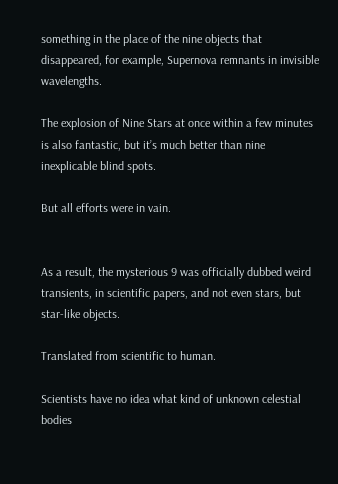something in the place of the nine objects that disappeared, for example, Supernova remnants in invisible wavelengths.

The explosion of Nine Stars at once within a few minutes is also fantastic, but it’s much better than nine inexplicable blind spots.

But all efforts were in vain.


As a result, the mysterious 9 was officially dubbed weird transients, in scientific papers, and not even stars, but star-like objects.

Translated from scientific to human.

Scientists have no idea what kind of unknown celestial bodies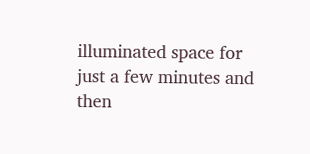illuminated space for just a few minutes and then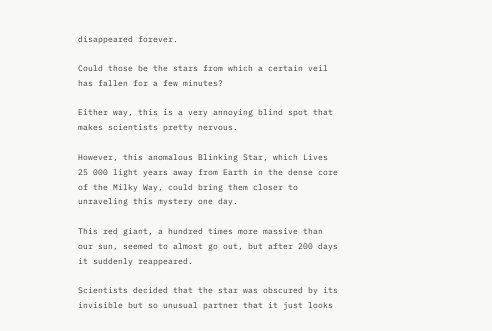disappeared forever.

Could those be the stars from which a certain veil has fallen for a few minutes?

Either way, this is a very annoying blind spot that makes scientists pretty nervous.

However, this anomalous Blinking Star, which Lives 25 000 light years away from Earth in the dense core of the Milky Way, could bring them closer to unraveling this mystery one day.

This red giant, a hundred times more massive than our sun, seemed to almost go out, but after 200 days it suddenly reappeared.

Scientists decided that the star was obscured by its invisible but so unusual partner that it just looks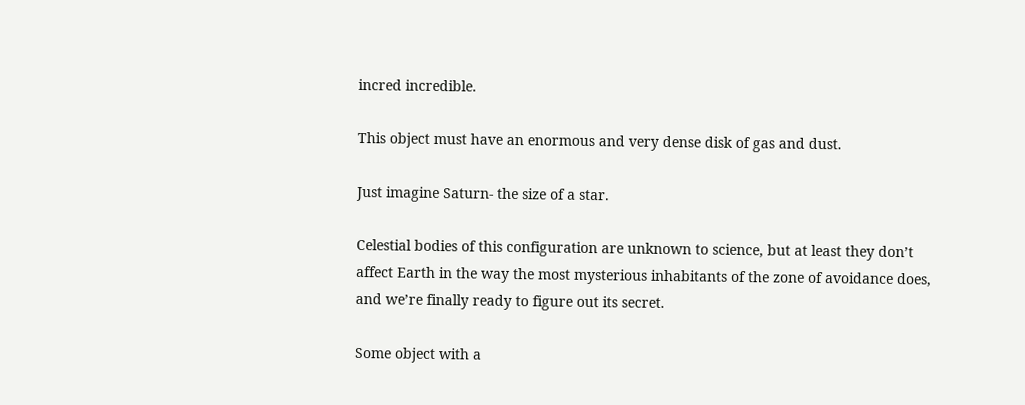incred incredible.

This object must have an enormous and very dense disk of gas and dust.

Just imagine Saturn- the size of a star.

Celestial bodies of this configuration are unknown to science, but at least they don’t affect Earth in the way the most mysterious inhabitants of the zone of avoidance does, and we’re finally ready to figure out its secret.

Some object with a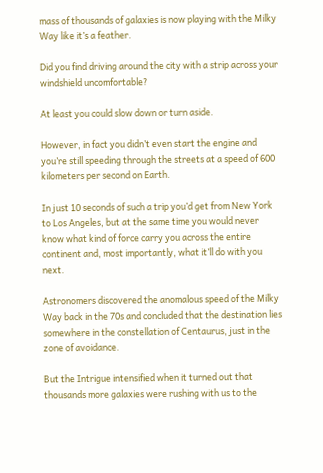mass of thousands of galaxies is now playing with the Milky Way like it’s a feather.

Did you find driving around the city with a strip across your windshield uncomfortable?

At least you could slow down or turn aside.

However, in fact you didn’t even start the engine and you’re still speeding through the streets at a speed of 600 kilometers per second on Earth.

In just 10 seconds of such a trip you’d get from New York to Los Angeles, but at the same time you would never know what kind of force carry you across the entire continent and, most importantly, what it’ll do with you next.

Astronomers discovered the anomalous speed of the Milky Way back in the 70s and concluded that the destination lies somewhere in the constellation of Centaurus, just in the zone of avoidance.

But the Intrigue intensified when it turned out that thousands more galaxies were rushing with us to the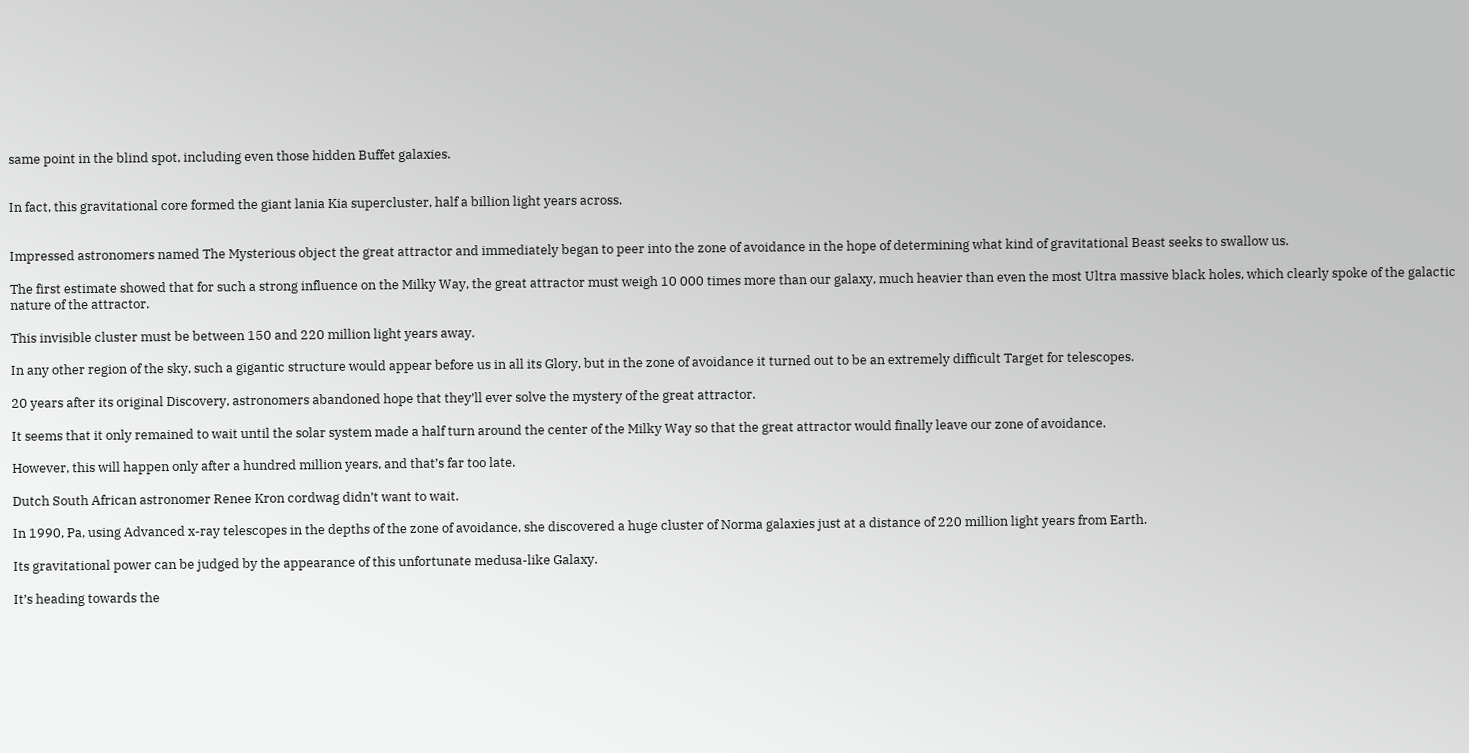same point in the blind spot, including even those hidden Buffet galaxies.


In fact, this gravitational core formed the giant lania Kia supercluster, half a billion light years across.


Impressed astronomers named The Mysterious object the great attractor and immediately began to peer into the zone of avoidance in the hope of determining what kind of gravitational Beast seeks to swallow us.

The first estimate showed that for such a strong influence on the Milky Way, the great attractor must weigh 10 000 times more than our galaxy, much heavier than even the most Ultra massive black holes, which clearly spoke of the galactic nature of the attractor.

This invisible cluster must be between 150 and 220 million light years away.

In any other region of the sky, such a gigantic structure would appear before us in all its Glory, but in the zone of avoidance it turned out to be an extremely difficult Target for telescopes.

20 years after its original Discovery, astronomers abandoned hope that they’ll ever solve the mystery of the great attractor.

It seems that it only remained to wait until the solar system made a half turn around the center of the Milky Way so that the great attractor would finally leave our zone of avoidance.

However, this will happen only after a hundred million years, and that’s far too late.

Dutch South African astronomer Renee Kron cordwag didn’t want to wait.

In 1990, Pa, using Advanced x-ray telescopes in the depths of the zone of avoidance, she discovered a huge cluster of Norma galaxies just at a distance of 220 million light years from Earth.

Its gravitational power can be judged by the appearance of this unfortunate medusa-like Galaxy.

It’s heading towards the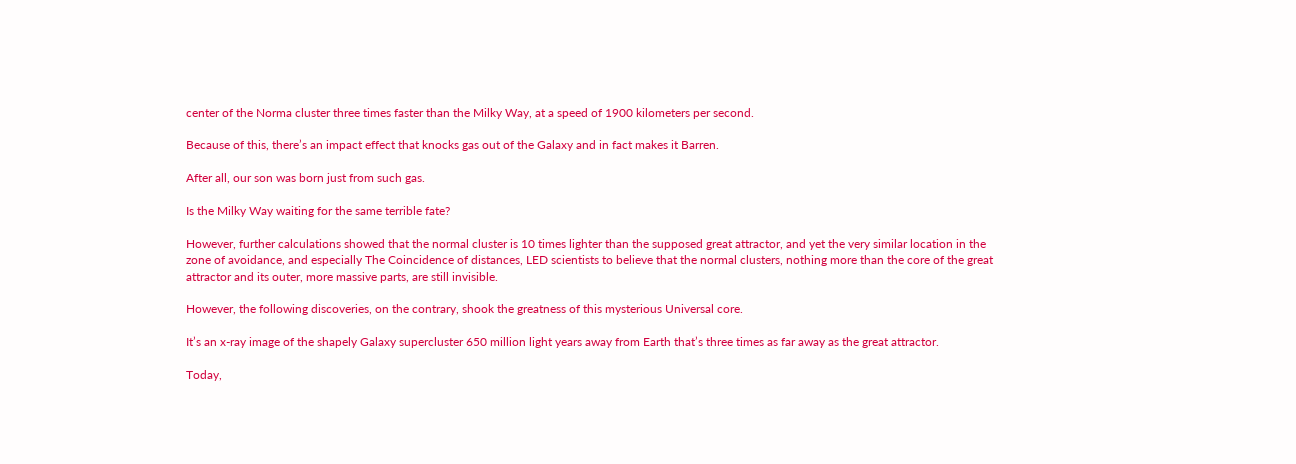center of the Norma cluster three times faster than the Milky Way, at a speed of 1900 kilometers per second.

Because of this, there’s an impact effect that knocks gas out of the Galaxy and in fact makes it Barren.

After all, our son was born just from such gas.

Is the Milky Way waiting for the same terrible fate?

However, further calculations showed that the normal cluster is 10 times lighter than the supposed great attractor, and yet the very similar location in the zone of avoidance, and especially The Coincidence of distances, LED scientists to believe that the normal clusters, nothing more than the core of the great attractor and its outer, more massive parts, are still invisible.

However, the following discoveries, on the contrary, shook the greatness of this mysterious Universal core.

It’s an x-ray image of the shapely Galaxy supercluster 650 million light years away from Earth that’s three times as far away as the great attractor.

Today,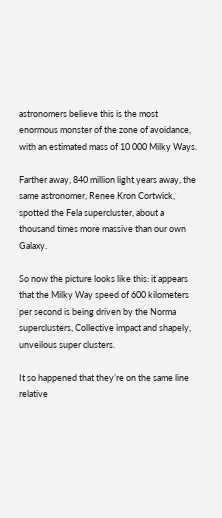astronomers believe this is the most enormous monster of the zone of avoidance, with an estimated mass of 10 000 Milky Ways.

Farther away, 840 million light years away, the same astronomer, Renee Kron Cortwick, spotted the Fela supercluster, about a thousand times more massive than our own Galaxy.

So now the picture looks like this: it appears that the Milky Way speed of 600 kilometers per second is being driven by the Norma superclusters, Collective impact and shapely, unveilous super clusters.

It so happened that they’re on the same line relative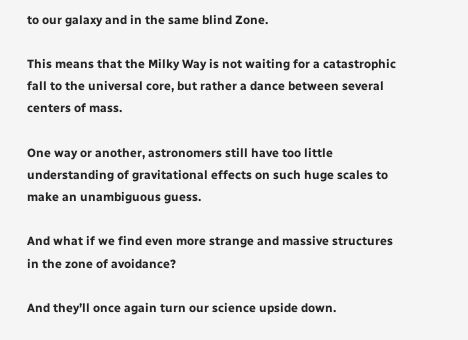to our galaxy and in the same blind Zone.

This means that the Milky Way is not waiting for a catastrophic fall to the universal core, but rather a dance between several centers of mass.

One way or another, astronomers still have too little understanding of gravitational effects on such huge scales to make an unambiguous guess.

And what if we find even more strange and massive structures in the zone of avoidance?

And they’ll once again turn our science upside down.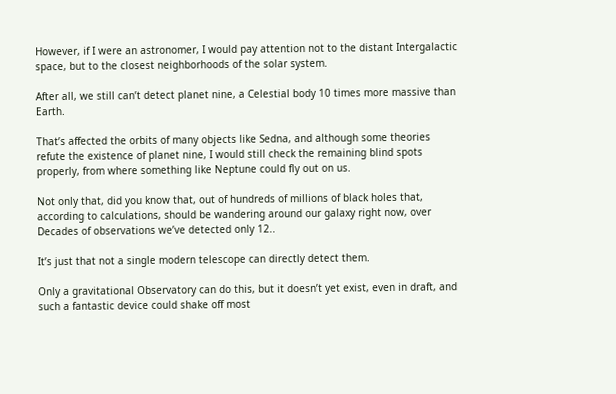However, if I were an astronomer, I would pay attention not to the distant Intergalactic space, but to the closest neighborhoods of the solar system.

After all, we still can’t detect planet nine, a Celestial body 10 times more massive than Earth.

That’s affected the orbits of many objects like Sedna, and although some theories refute the existence of planet nine, I would still check the remaining blind spots properly, from where something like Neptune could fly out on us.

Not only that, did you know that, out of hundreds of millions of black holes that, according to calculations, should be wandering around our galaxy right now, over Decades of observations we’ve detected only 12..

It’s just that not a single modern telescope can directly detect them.

Only a gravitational Observatory can do this, but it doesn’t yet exist, even in draft, and such a fantastic device could shake off most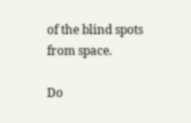of the blind spots from space.

Do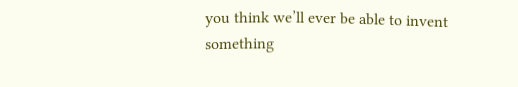you think we’ll ever be able to invent something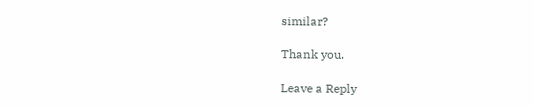similar?

Thank you.

Leave a Reply